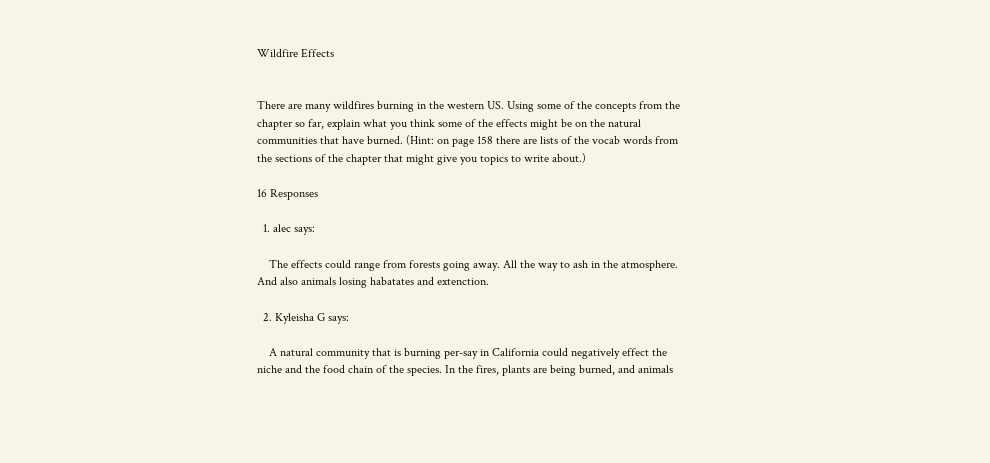Wildfire Effects


There are many wildfires burning in the western US. Using some of the concepts from the chapter so far, explain what you think some of the effects might be on the natural communities that have burned. (Hint: on page 158 there are lists of the vocab words from the sections of the chapter that might give you topics to write about.)

16 Responses

  1. alec says:

    The effects could range from forests going away. All the way to ash in the atmosphere. And also animals losing habatates and extenction.

  2. Kyleisha G says:

    A natural community that is burning per-say in California could negatively effect the niche and the food chain of the species. In the fires, plants are being burned, and animals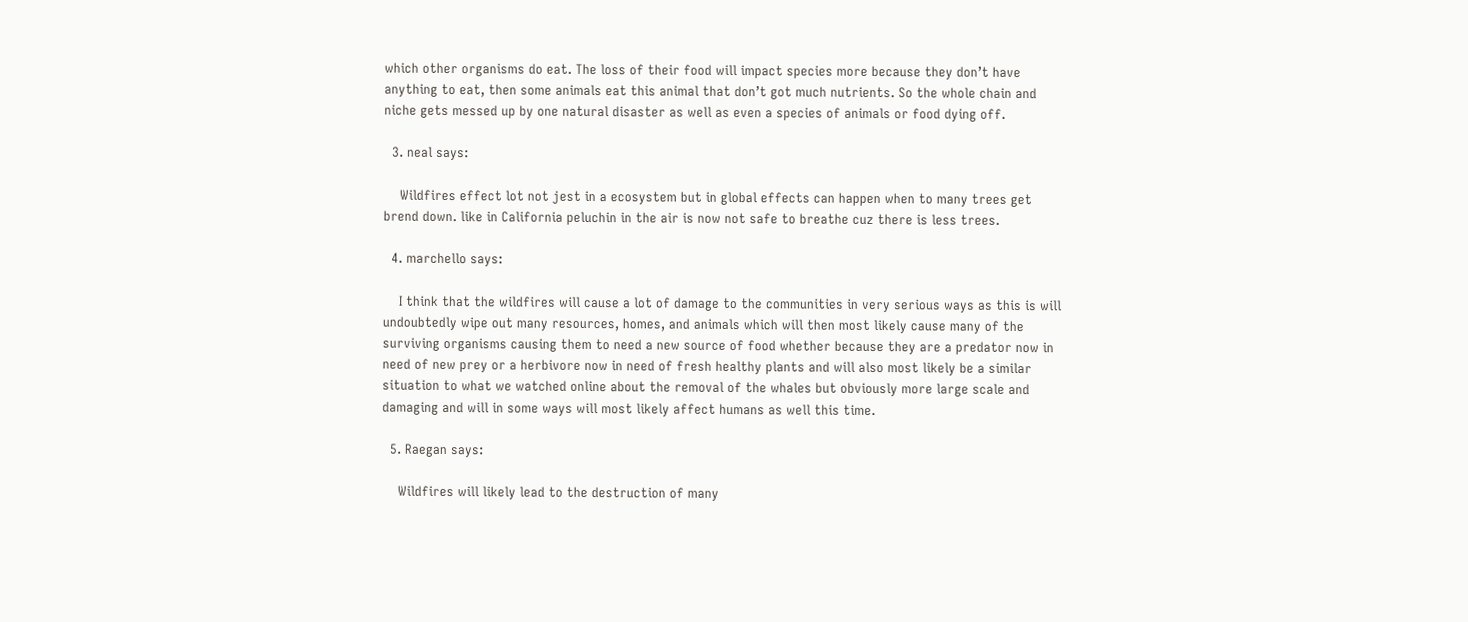which other organisms do eat. The loss of their food will impact species more because they don’t have anything to eat, then some animals eat this animal that don’t got much nutrients. So the whole chain and niche gets messed up by one natural disaster as well as even a species of animals or food dying off.

  3. neal says:

    Wildfires effect lot not jest in a ecosystem but in global effects can happen when to many trees get brend down. like in California peluchin in the air is now not safe to breathe cuz there is less trees.

  4. marchello says:

    I think that the wildfires will cause a lot of damage to the communities in very serious ways as this is will undoubtedly wipe out many resources, homes, and animals which will then most likely cause many of the surviving organisms causing them to need a new source of food whether because they are a predator now in need of new prey or a herbivore now in need of fresh healthy plants and will also most likely be a similar situation to what we watched online about the removal of the whales but obviously more large scale and damaging and will in some ways will most likely affect humans as well this time.

  5. Raegan says:

    Wildfires will likely lead to the destruction of many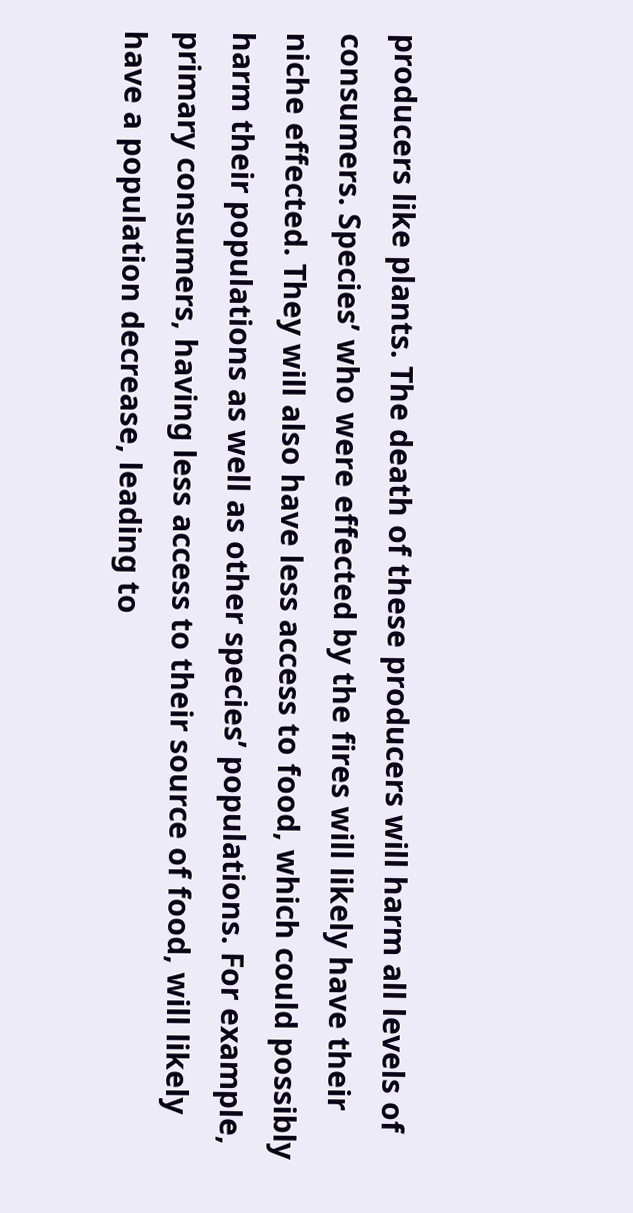producers like plants. The death of these producers will harm all levels of consumers. Species’ who were effected by the fires will likely have their niche effected. They will also have less access to food, which could possibly harm their populations as well as other species’ populations. For example, primary consumers, having less access to their source of food, will likely have a population decrease, leading to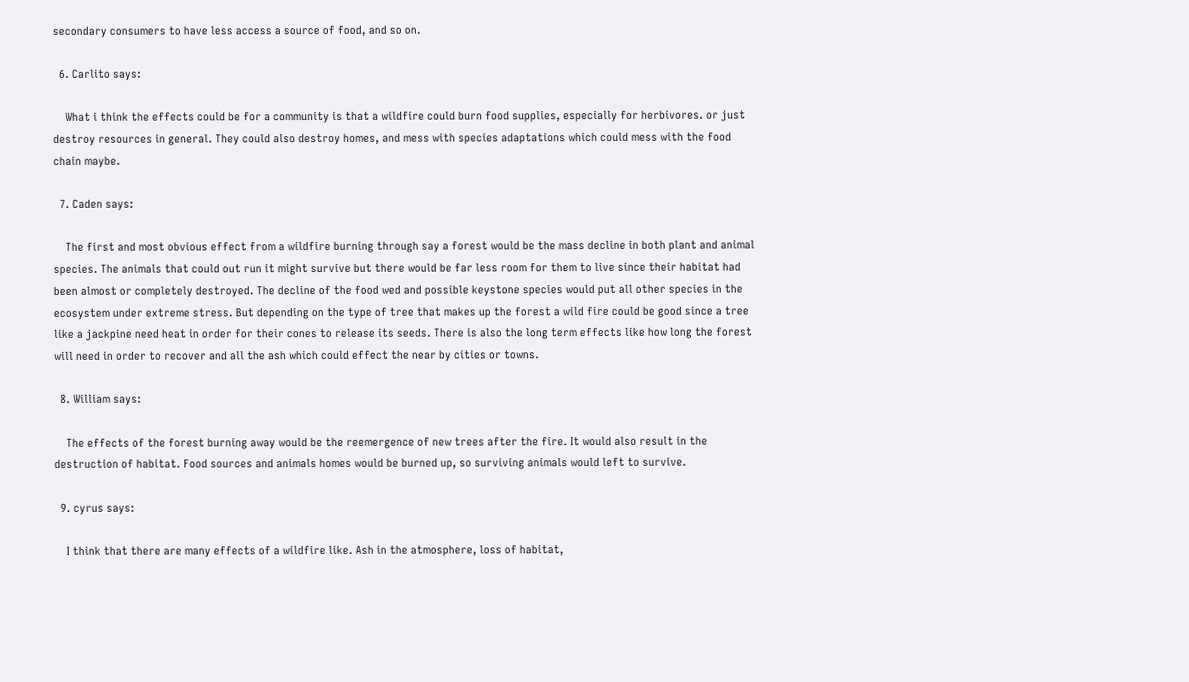secondary consumers to have less access a source of food, and so on.

  6. Carlito says:

    What i think the effects could be for a community is that a wildfire could burn food supplies, especially for herbivores. or just destroy resources in general. They could also destroy homes, and mess with species adaptations which could mess with the food chain maybe.

  7. Caden says:

    The first and most obvious effect from a wildfire burning through say a forest would be the mass decline in both plant and animal species. The animals that could out run it might survive but there would be far less room for them to live since their habitat had been almost or completely destroyed. The decline of the food wed and possible keystone species would put all other species in the ecosystem under extreme stress. But depending on the type of tree that makes up the forest a wild fire could be good since a tree like a jackpine need heat in order for their cones to release its seeds. There is also the long term effects like how long the forest will need in order to recover and all the ash which could effect the near by cities or towns.

  8. William says:

    The effects of the forest burning away would be the reemergence of new trees after the fire. It would also result in the destruction of habitat. Food sources and animals homes would be burned up, so surviving animals would left to survive.

  9. cyrus says:

    I think that there are many effects of a wildfire like. Ash in the atmosphere, loss of habitat,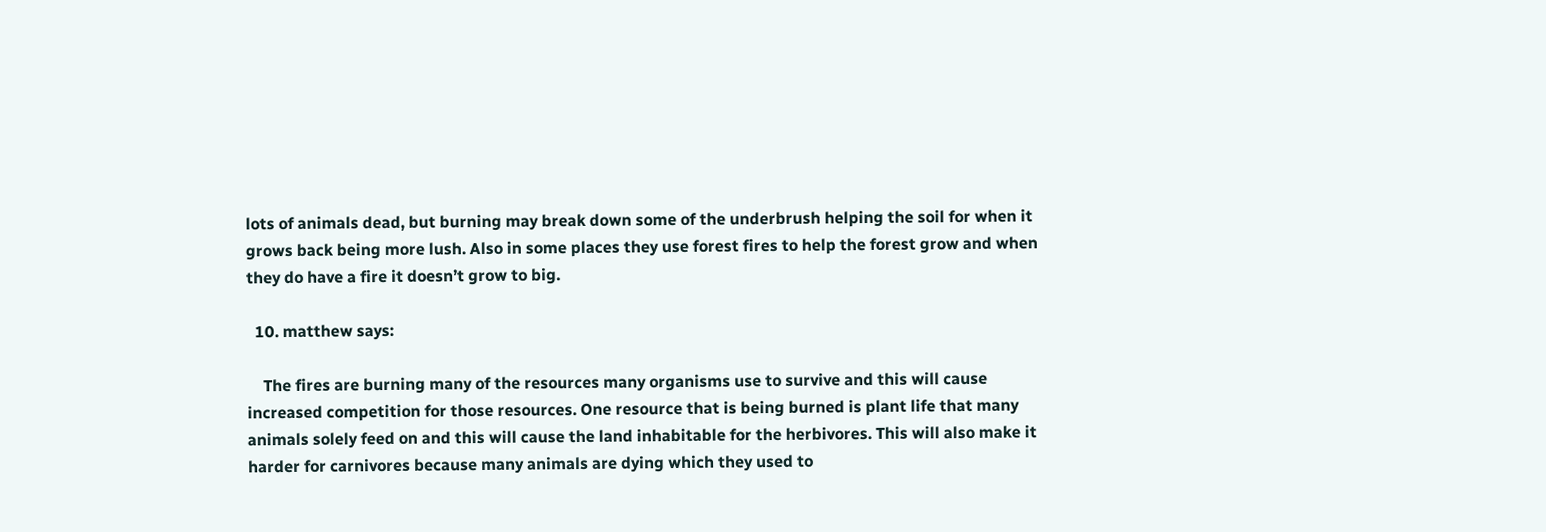lots of animals dead, but burning may break down some of the underbrush helping the soil for when it grows back being more lush. Also in some places they use forest fires to help the forest grow and when they do have a fire it doesn’t grow to big.

  10. matthew says:

    The fires are burning many of the resources many organisms use to survive and this will cause increased competition for those resources. One resource that is being burned is plant life that many animals solely feed on and this will cause the land inhabitable for the herbivores. This will also make it harder for carnivores because many animals are dying which they used to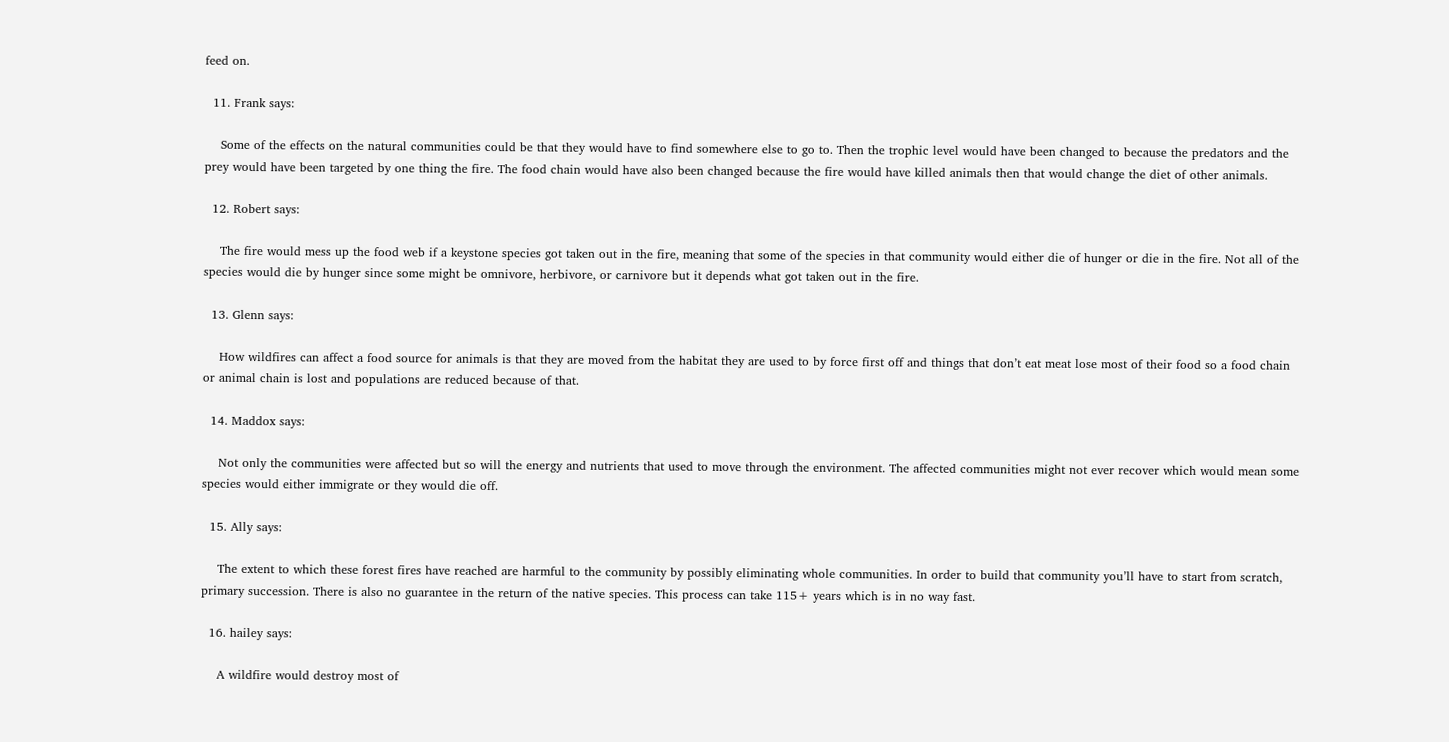feed on.

  11. Frank says:

    Some of the effects on the natural communities could be that they would have to find somewhere else to go to. Then the trophic level would have been changed to because the predators and the prey would have been targeted by one thing the fire. The food chain would have also been changed because the fire would have killed animals then that would change the diet of other animals.

  12. Robert says:

    The fire would mess up the food web if a keystone species got taken out in the fire, meaning that some of the species in that community would either die of hunger or die in the fire. Not all of the species would die by hunger since some might be omnivore, herbivore, or carnivore but it depends what got taken out in the fire.

  13. Glenn says:

    How wildfires can affect a food source for animals is that they are moved from the habitat they are used to by force first off and things that don’t eat meat lose most of their food so a food chain or animal chain is lost and populations are reduced because of that.

  14. Maddox says:

    Not only the communities were affected but so will the energy and nutrients that used to move through the environment. The affected communities might not ever recover which would mean some species would either immigrate or they would die off.

  15. Ally says:

    The extent to which these forest fires have reached are harmful to the community by possibly eliminating whole communities. In order to build that community you’ll have to start from scratch, primary succession. There is also no guarantee in the return of the native species. This process can take 115+ years which is in no way fast.

  16. hailey says:

    A wildfire would destroy most of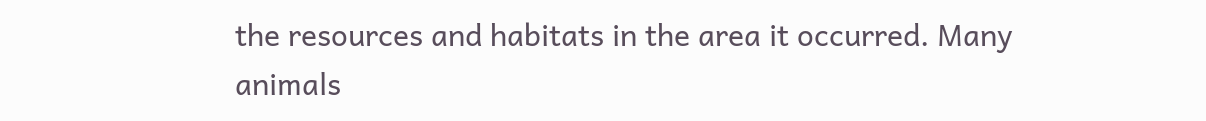the resources and habitats in the area it occurred. Many animals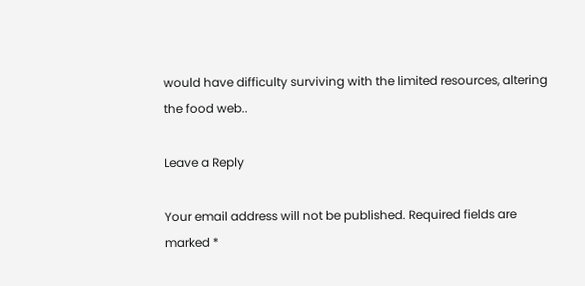would have difficulty surviving with the limited resources, altering the food web..

Leave a Reply

Your email address will not be published. Required fields are marked *